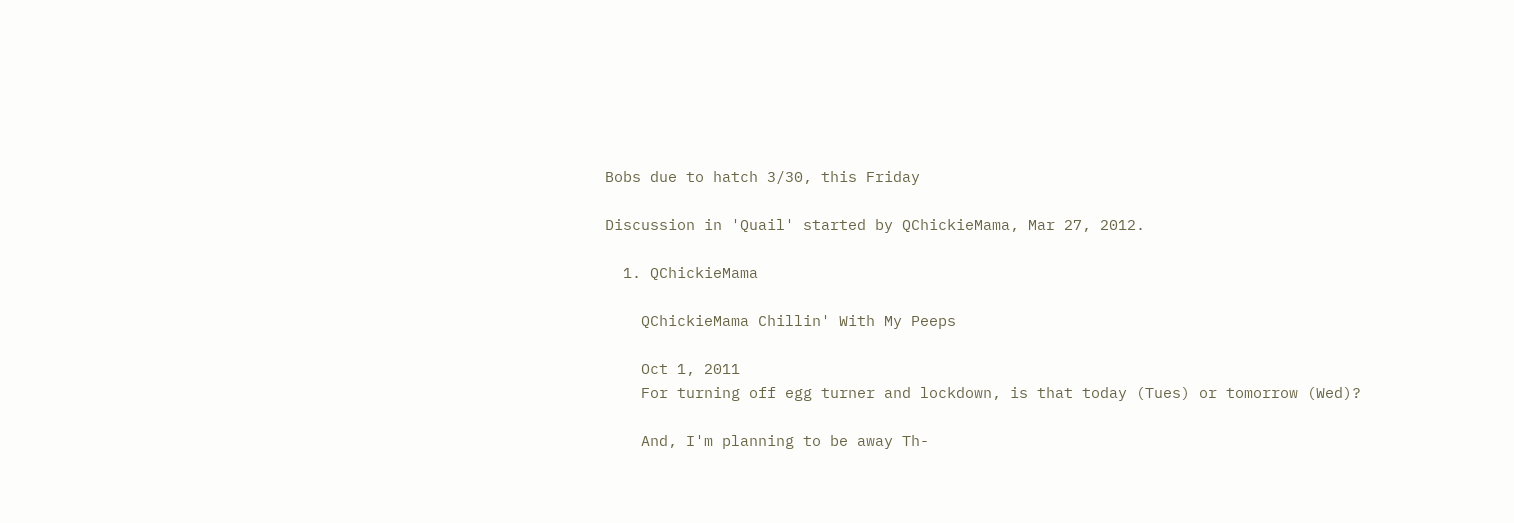Bobs due to hatch 3/30, this Friday

Discussion in 'Quail' started by QChickieMama, Mar 27, 2012.

  1. QChickieMama

    QChickieMama Chillin' With My Peeps

    Oct 1, 2011
    For turning off egg turner and lockdown, is that today (Tues) or tomorrow (Wed)?

    And, I'm planning to be away Th-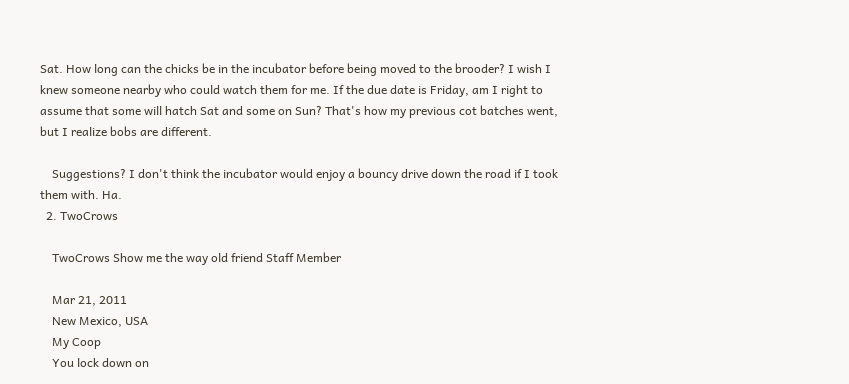Sat. How long can the chicks be in the incubator before being moved to the brooder? I wish I knew someone nearby who could watch them for me. If the due date is Friday, am I right to assume that some will hatch Sat and some on Sun? That's how my previous cot batches went, but I realize bobs are different.

    Suggestions? I don't think the incubator would enjoy a bouncy drive down the road if I took them with. Ha.
  2. TwoCrows

    TwoCrows Show me the way old friend Staff Member

    Mar 21, 2011
    New Mexico, USA
    My Coop
    You lock down on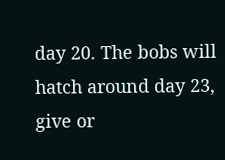day 20. The bobs will hatch around day 23, give or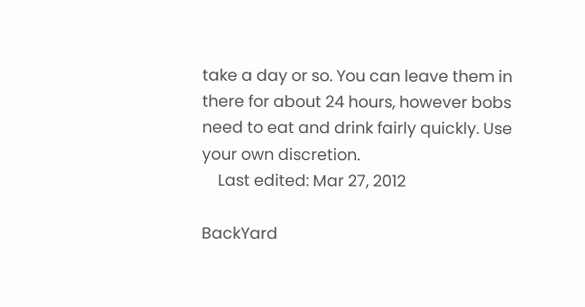take a day or so. You can leave them in there for about 24 hours, however bobs need to eat and drink fairly quickly. Use your own discretion.
    Last edited: Mar 27, 2012

BackYard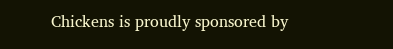Chickens is proudly sponsored by